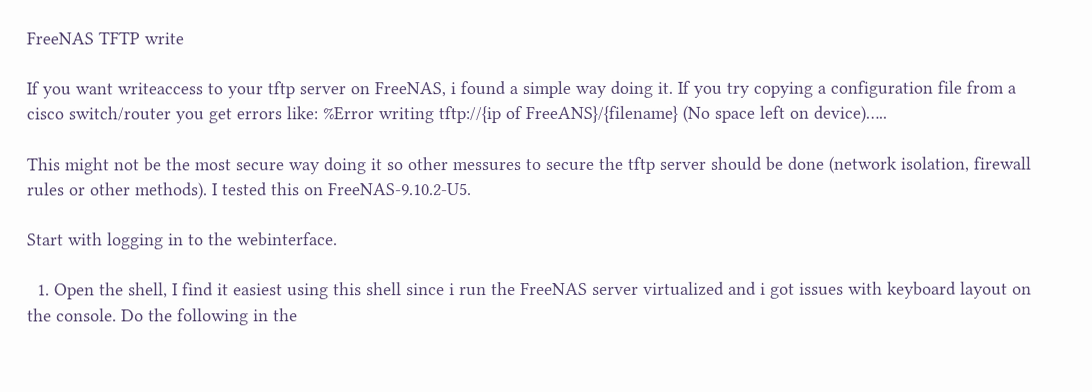FreeNAS TFTP write

If you want writeaccess to your tftp server on FreeNAS, i found a simple way doing it. If you try copying a configuration file from a cisco switch/router you get errors like: %Error writing tftp://{ip of FreeANS}/{filename} (No space left on device)…..

This might not be the most secure way doing it so other messures to secure the tftp server should be done (network isolation, firewall rules or other methods). I tested this on FreeNAS-9.10.2-U5.

Start with logging in to the webinterface.

  1. Open the shell, I find it easiest using this shell since i run the FreeNAS server virtualized and i got issues with keyboard layout on the console. Do the following in the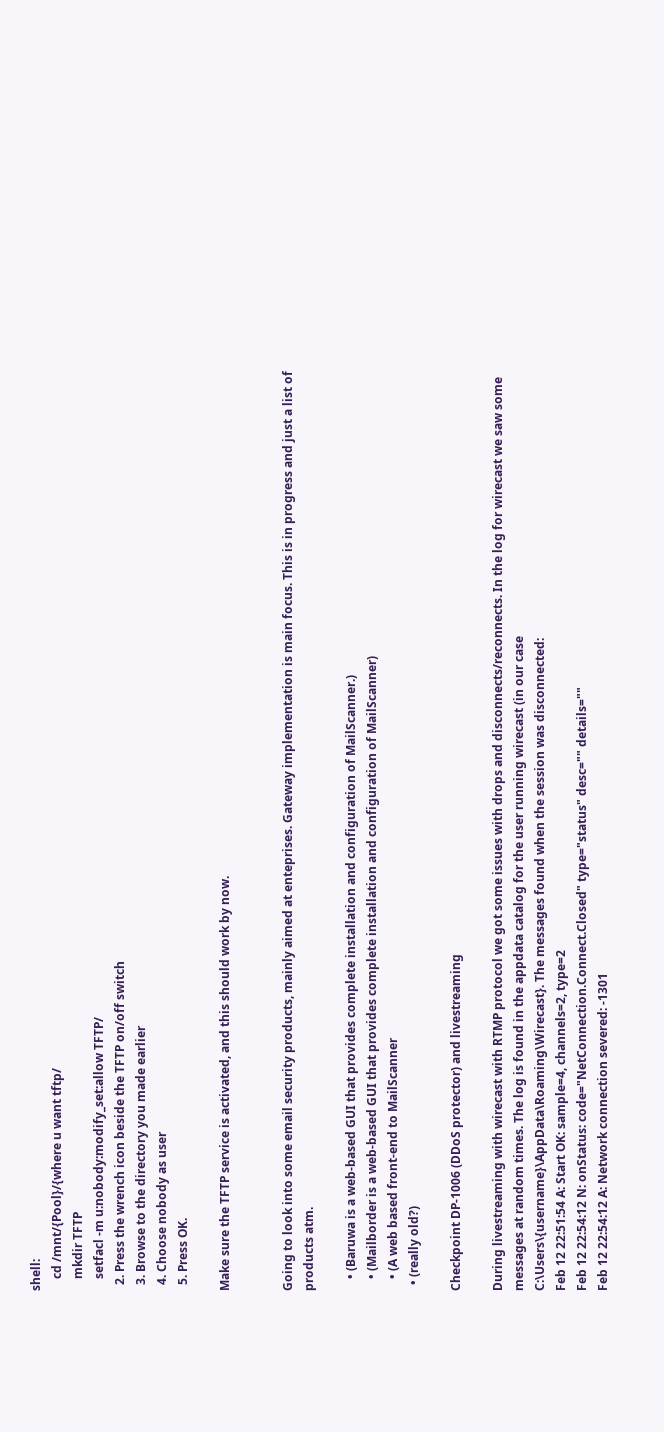shell:
    cd /mnt/{Pool}/{where u want tftp/
    mkdir TFTP
    setfacl -m u:nobody:modify_set:allow TFTP/
  2. Press the wrench icon beside the TFTP on/off switch
  3. Browse to the directory you made earlier
  4. Choose nobody as user
  5. Press OK.

Make sure the TFTP service is activated, and this should work by now.


Going to look into some email security products, mainly aimed at enteprises. Gateway implementation is main focus. This is in progress and just a list of products atm.

    • (Baruwa is a web-based GUI that provides complete installation and configuration of MailScanner.)
    • (Mailborder is a web-based GUI that provides complete installation and configuration of MailScanner)
    • (A web based front-end to MailScanner
  • (really old?)

Checkpoint DP-1006 (DDoS protector) and livestreaming

During livestreaming with wirecast with RTMP protocol we got some issues with drops and disconnects/reconnects. In the log for wirecast we saw some messages at random times. The log is found in the appdata catalog for the user running wirecast (in our case C:\Users\{username}\AppData\Roaming\Wirecast}. The messages found when the session was disconnected:
Feb 12 22:51:54 A: Start OK: sample=4, channels=2, type=2
Feb 12 22:54:12 N: onStatus: code="NetConnection.Connect.Closed" type="status" desc="" details=""
Feb 12 22:54:12 A: Network connection severed: -1301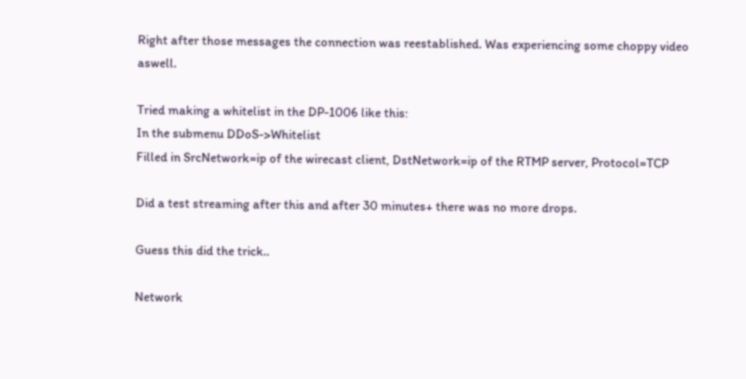Right after those messages the connection was reestablished. Was experiencing some choppy video aswell.

Tried making a whitelist in the DP-1006 like this:
In the submenu DDoS->Whitelist
Filled in SrcNetwork=ip of the wirecast client, DstNetwork=ip of the RTMP server, Protocol=TCP

Did a test streaming after this and after 30 minutes+ there was no more drops.

Guess this did the trick..

Network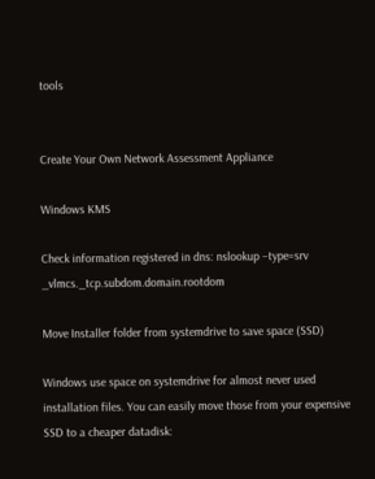tools


Create Your Own Network Assessment Appliance

Windows KMS

Check information registered in dns: nslookup –type=srv _vlmcs._tcp.subdom.domain.rootdom

Move Installer folder from systemdrive to save space (SSD)

Windows use space on systemdrive for almost never used installation files. You can easily move those from your expensive SSD to a cheaper datadisk: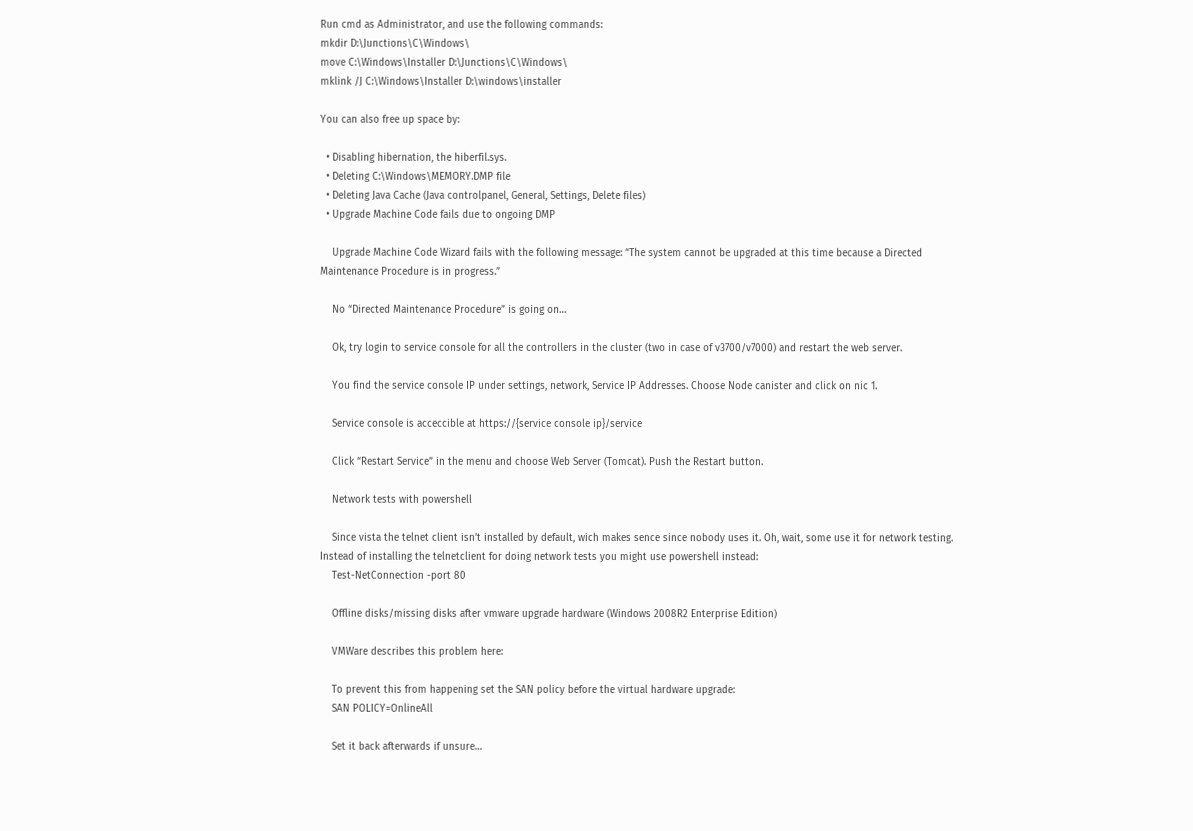Run cmd as Administrator, and use the following commands:
mkdir D:\Junctions\C\Windows\
move C:\Windows\Installer D:\Junctions\C\Windows\
mklink /J C:\Windows\Installer D:\windows\installer

You can also free up space by:

  • Disabling hibernation, the hiberfil.sys.
  • Deleting C:\Windows\MEMORY.DMP file
  • Deleting Java Cache (Java controlpanel, General, Settings, Delete files)
  • Upgrade Machine Code fails due to ongoing DMP

    Upgrade Machine Code Wizard fails with the following message: “The system cannot be upgraded at this time because a Directed Maintenance Procedure is in progress.”

    No “Directed Maintenance Procedure” is going on…

    Ok, try login to service console for all the controllers in the cluster (two in case of v3700/v7000) and restart the web server.

    You find the service console IP under settings, network, Service IP Addresses. Choose Node canister and click on nic 1.

    Service console is acceccible at https://{service console ip}/service

    Click “Restart Service” in the menu and choose Web Server (Tomcat). Push the Restart button.

    Network tests with powershell

    Since vista the telnet client isn’t installed by default, wich makes sence since nobody uses it. Oh, wait, some use it for network testing. Instead of installing the telnetclient for doing network tests you might use powershell instead:
    Test-NetConnection -port 80

    Offline disks/missing disks after vmware upgrade hardware (Windows 2008R2 Enterprise Edition)

    VMWare describes this problem here:

    To prevent this from happening set the SAN policy before the virtual hardware upgrade:
    SAN POLICY=OnlineAll

    Set it back afterwards if unsure…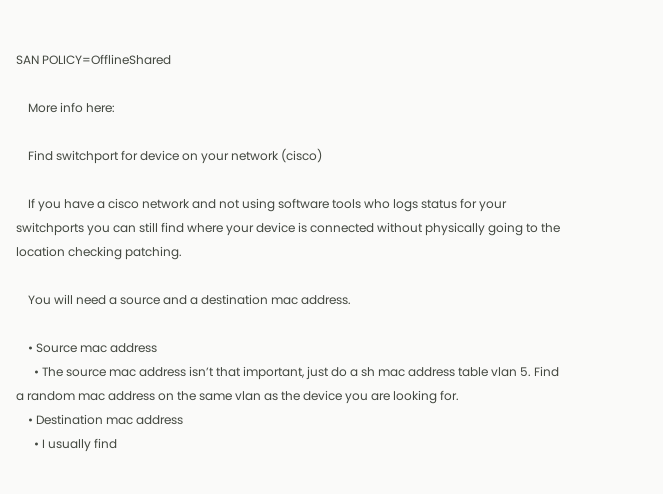SAN POLICY=OfflineShared

    More info here:

    Find switchport for device on your network (cisco)

    If you have a cisco network and not using software tools who logs status for your switchports you can still find where your device is connected without physically going to the location checking patching.

    You will need a source and a destination mac address.

    • Source mac address
      • The source mac address isn’t that important, just do a sh mac address table vlan 5. Find a random mac address on the same vlan as the device you are looking for.
    • Destination mac address
      • I usually find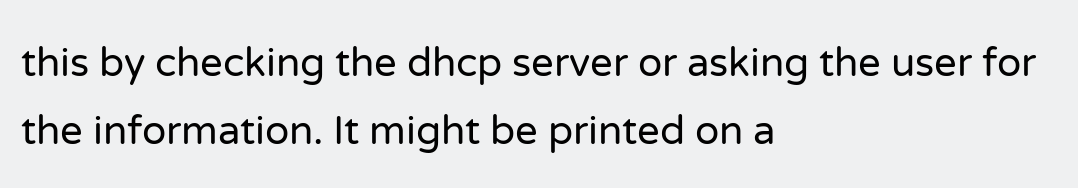this by checking the dhcp server or asking the user for the information. It might be printed on a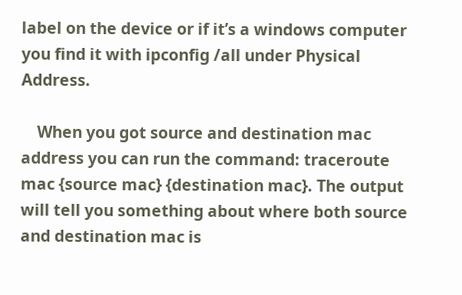label on the device or if it’s a windows computer you find it with ipconfig /all under Physical Address.

    When you got source and destination mac address you can run the command: traceroute mac {source mac} {destination mac}. The output will tell you something about where both source and destination mac is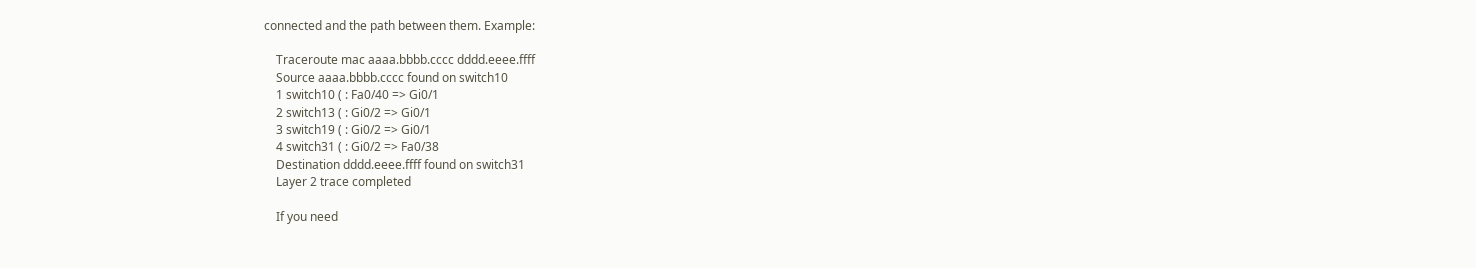connected and the path between them. Example:

    Traceroute mac aaaa.bbbb.cccc dddd.eeee.ffff
    Source aaaa.bbbb.cccc found on switch10
    1 switch10 ( : Fa0/40 => Gi0/1
    2 switch13 ( : Gi0/2 => Gi0/1
    3 switch19 ( : Gi0/2 => Gi0/1
    4 switch31 ( : Gi0/2 => Fa0/38
    Destination dddd.eeee.ffff found on switch31
    Layer 2 trace completed

    If you need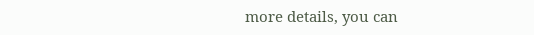more details, you can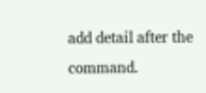add detail after the command.